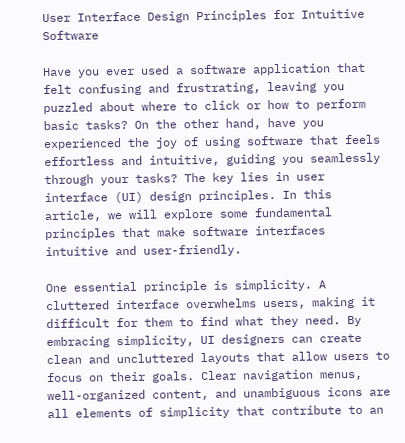User Interface Design Principles for Intuitive Software

Have you ever used a software application that felt confusing and frustrating, leaving you puzzled about where to click or how to perform basic tasks? On the other hand, have you experienced the joy of using software that feels effortless and intuitive, guiding you seamlessly through your tasks? The key lies in user interface (UI) design principles. In this article, we will explore some fundamental principles that make software interfaces intuitive and user-friendly.

One essential principle is simplicity. A cluttered interface overwhelms users, making it difficult for them to find what they need. By embracing simplicity, UI designers can create clean and uncluttered layouts that allow users to focus on their goals. Clear navigation menus, well-organized content, and unambiguous icons are all elements of simplicity that contribute to an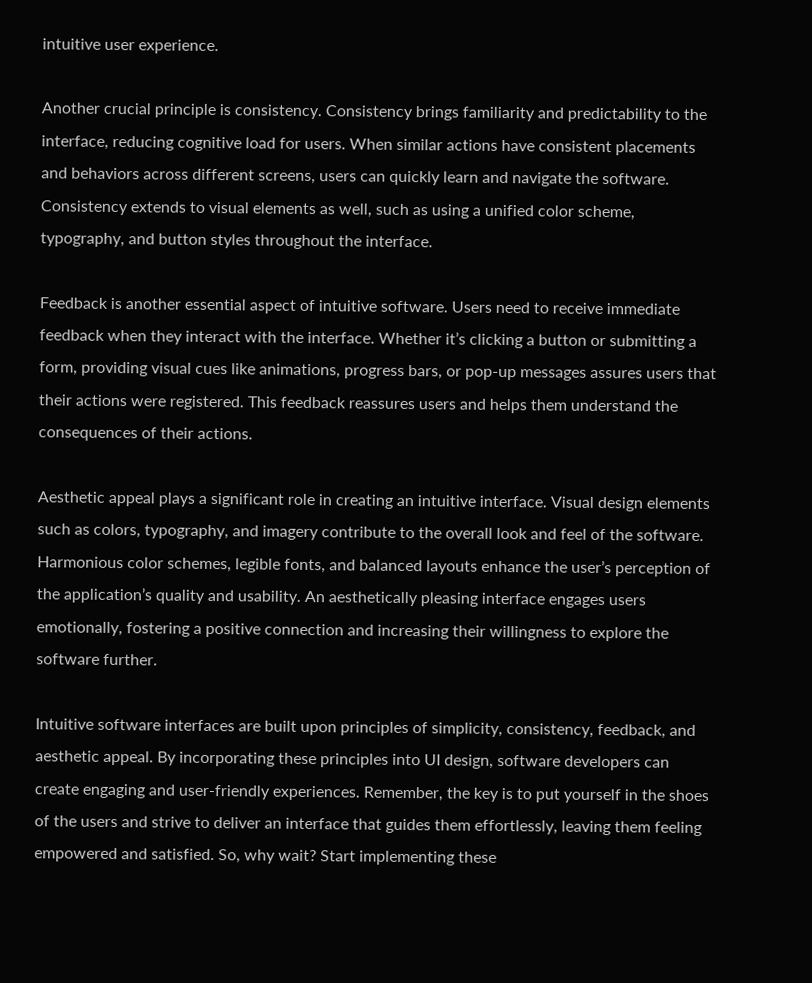intuitive user experience.

Another crucial principle is consistency. Consistency brings familiarity and predictability to the interface, reducing cognitive load for users. When similar actions have consistent placements and behaviors across different screens, users can quickly learn and navigate the software. Consistency extends to visual elements as well, such as using a unified color scheme, typography, and button styles throughout the interface.

Feedback is another essential aspect of intuitive software. Users need to receive immediate feedback when they interact with the interface. Whether it’s clicking a button or submitting a form, providing visual cues like animations, progress bars, or pop-up messages assures users that their actions were registered. This feedback reassures users and helps them understand the consequences of their actions.

Aesthetic appeal plays a significant role in creating an intuitive interface. Visual design elements such as colors, typography, and imagery contribute to the overall look and feel of the software. Harmonious color schemes, legible fonts, and balanced layouts enhance the user’s perception of the application’s quality and usability. An aesthetically pleasing interface engages users emotionally, fostering a positive connection and increasing their willingness to explore the software further.

Intuitive software interfaces are built upon principles of simplicity, consistency, feedback, and aesthetic appeal. By incorporating these principles into UI design, software developers can create engaging and user-friendly experiences. Remember, the key is to put yourself in the shoes of the users and strive to deliver an interface that guides them effortlessly, leaving them feeling empowered and satisfied. So, why wait? Start implementing these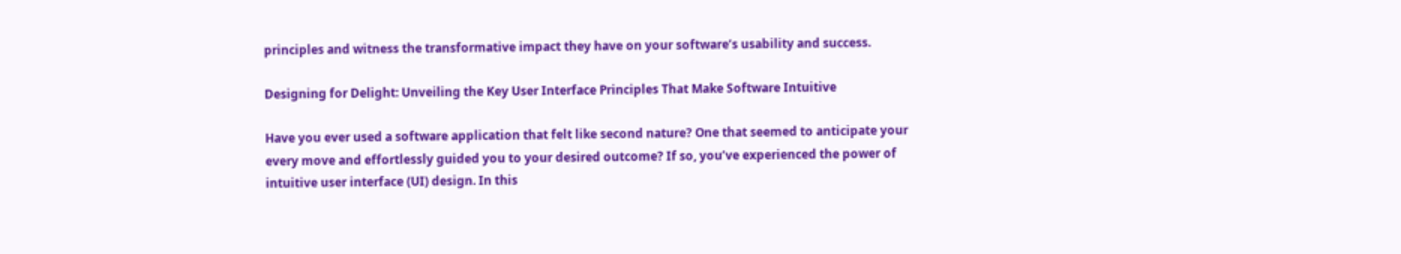principles and witness the transformative impact they have on your software’s usability and success.

Designing for Delight: Unveiling the Key User Interface Principles That Make Software Intuitive

Have you ever used a software application that felt like second nature? One that seemed to anticipate your every move and effortlessly guided you to your desired outcome? If so, you’ve experienced the power of intuitive user interface (UI) design. In this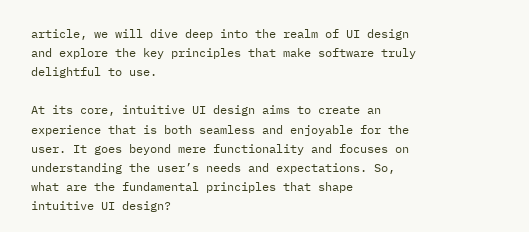article, we will dive deep into the realm of UI design and explore the key principles that make software truly delightful to use.

At its core, intuitive UI design aims to create an experience that is both seamless and enjoyable for the user. It goes beyond mere functionality and focuses on understanding the user’s needs and expectations. So, what are the fundamental principles that shape intuitive UI design?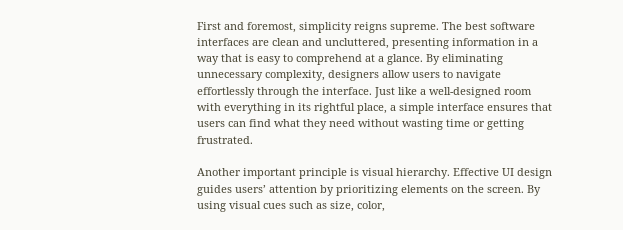First and foremost, simplicity reigns supreme. The best software interfaces are clean and uncluttered, presenting information in a way that is easy to comprehend at a glance. By eliminating unnecessary complexity, designers allow users to navigate effortlessly through the interface. Just like a well-designed room with everything in its rightful place, a simple interface ensures that users can find what they need without wasting time or getting frustrated.

Another important principle is visual hierarchy. Effective UI design guides users’ attention by prioritizing elements on the screen. By using visual cues such as size, color,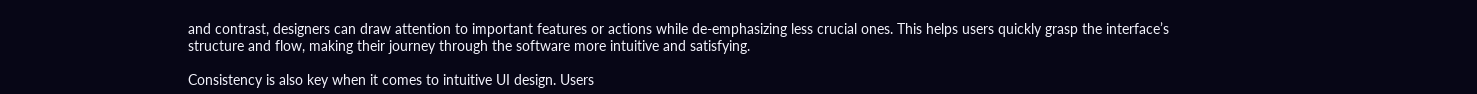and contrast, designers can draw attention to important features or actions while de-emphasizing less crucial ones. This helps users quickly grasp the interface’s structure and flow, making their journey through the software more intuitive and satisfying.

Consistency is also key when it comes to intuitive UI design. Users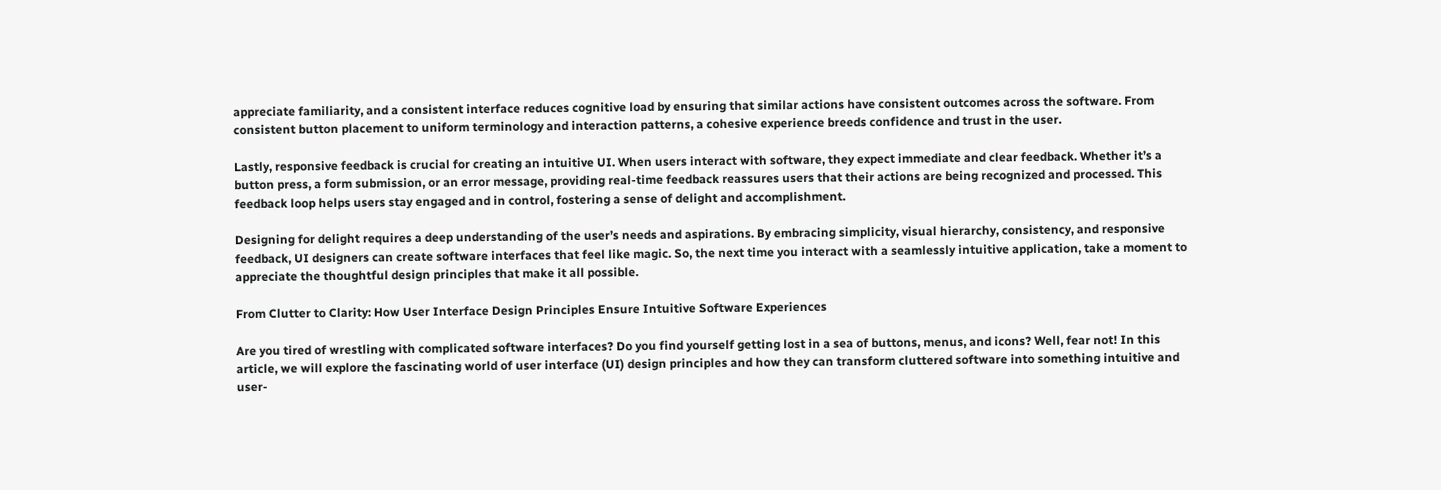appreciate familiarity, and a consistent interface reduces cognitive load by ensuring that similar actions have consistent outcomes across the software. From consistent button placement to uniform terminology and interaction patterns, a cohesive experience breeds confidence and trust in the user.

Lastly, responsive feedback is crucial for creating an intuitive UI. When users interact with software, they expect immediate and clear feedback. Whether it’s a button press, a form submission, or an error message, providing real-time feedback reassures users that their actions are being recognized and processed. This feedback loop helps users stay engaged and in control, fostering a sense of delight and accomplishment.

Designing for delight requires a deep understanding of the user’s needs and aspirations. By embracing simplicity, visual hierarchy, consistency, and responsive feedback, UI designers can create software interfaces that feel like magic. So, the next time you interact with a seamlessly intuitive application, take a moment to appreciate the thoughtful design principles that make it all possible.

From Clutter to Clarity: How User Interface Design Principles Ensure Intuitive Software Experiences

Are you tired of wrestling with complicated software interfaces? Do you find yourself getting lost in a sea of buttons, menus, and icons? Well, fear not! In this article, we will explore the fascinating world of user interface (UI) design principles and how they can transform cluttered software into something intuitive and user-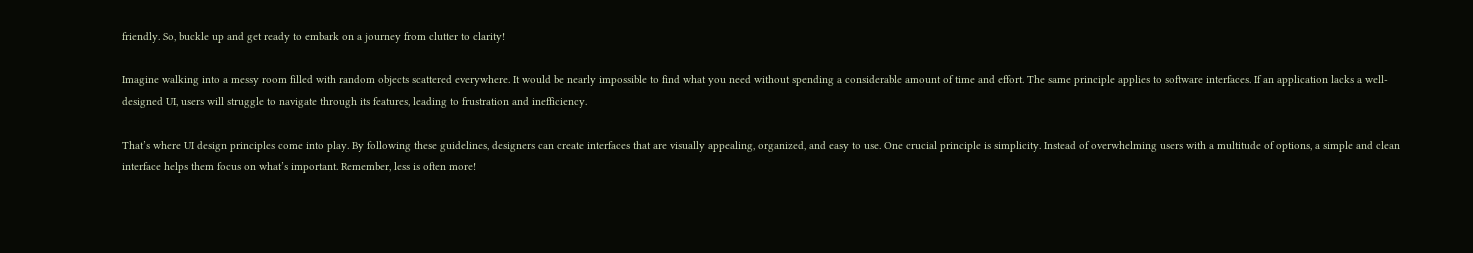friendly. So, buckle up and get ready to embark on a journey from clutter to clarity!

Imagine walking into a messy room filled with random objects scattered everywhere. It would be nearly impossible to find what you need without spending a considerable amount of time and effort. The same principle applies to software interfaces. If an application lacks a well-designed UI, users will struggle to navigate through its features, leading to frustration and inefficiency.

That’s where UI design principles come into play. By following these guidelines, designers can create interfaces that are visually appealing, organized, and easy to use. One crucial principle is simplicity. Instead of overwhelming users with a multitude of options, a simple and clean interface helps them focus on what’s important. Remember, less is often more!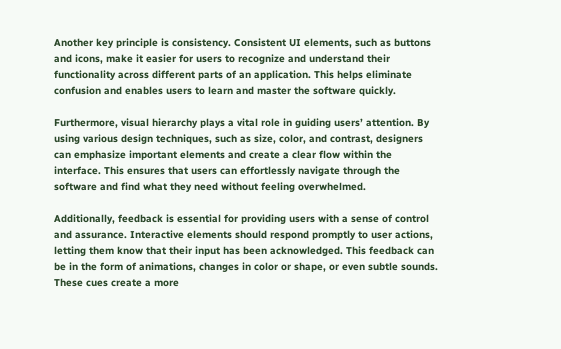Another key principle is consistency. Consistent UI elements, such as buttons and icons, make it easier for users to recognize and understand their functionality across different parts of an application. This helps eliminate confusion and enables users to learn and master the software quickly.

Furthermore, visual hierarchy plays a vital role in guiding users’ attention. By using various design techniques, such as size, color, and contrast, designers can emphasize important elements and create a clear flow within the interface. This ensures that users can effortlessly navigate through the software and find what they need without feeling overwhelmed.

Additionally, feedback is essential for providing users with a sense of control and assurance. Interactive elements should respond promptly to user actions, letting them know that their input has been acknowledged. This feedback can be in the form of animations, changes in color or shape, or even subtle sounds. These cues create a more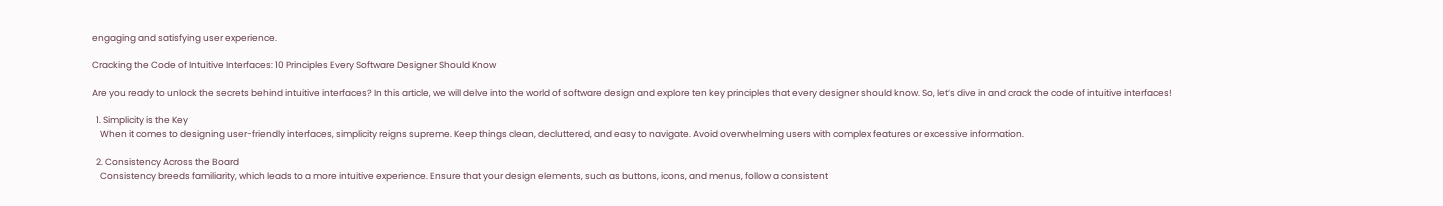engaging and satisfying user experience.

Cracking the Code of Intuitive Interfaces: 10 Principles Every Software Designer Should Know

Are you ready to unlock the secrets behind intuitive interfaces? In this article, we will delve into the world of software design and explore ten key principles that every designer should know. So, let’s dive in and crack the code of intuitive interfaces!

  1. Simplicity is the Key
    When it comes to designing user-friendly interfaces, simplicity reigns supreme. Keep things clean, decluttered, and easy to navigate. Avoid overwhelming users with complex features or excessive information.

  2. Consistency Across the Board
    Consistency breeds familiarity, which leads to a more intuitive experience. Ensure that your design elements, such as buttons, icons, and menus, follow a consistent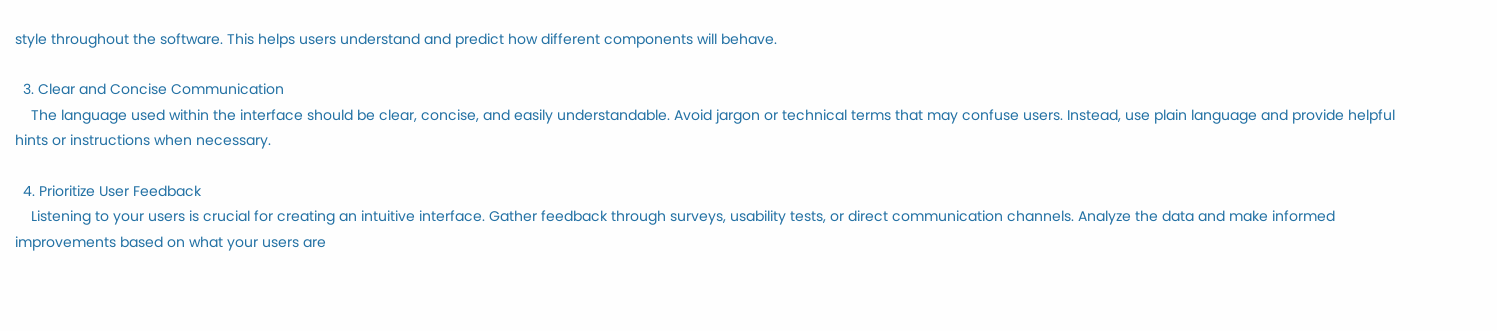style throughout the software. This helps users understand and predict how different components will behave.

  3. Clear and Concise Communication
    The language used within the interface should be clear, concise, and easily understandable. Avoid jargon or technical terms that may confuse users. Instead, use plain language and provide helpful hints or instructions when necessary.

  4. Prioritize User Feedback
    Listening to your users is crucial for creating an intuitive interface. Gather feedback through surveys, usability tests, or direct communication channels. Analyze the data and make informed improvements based on what your users are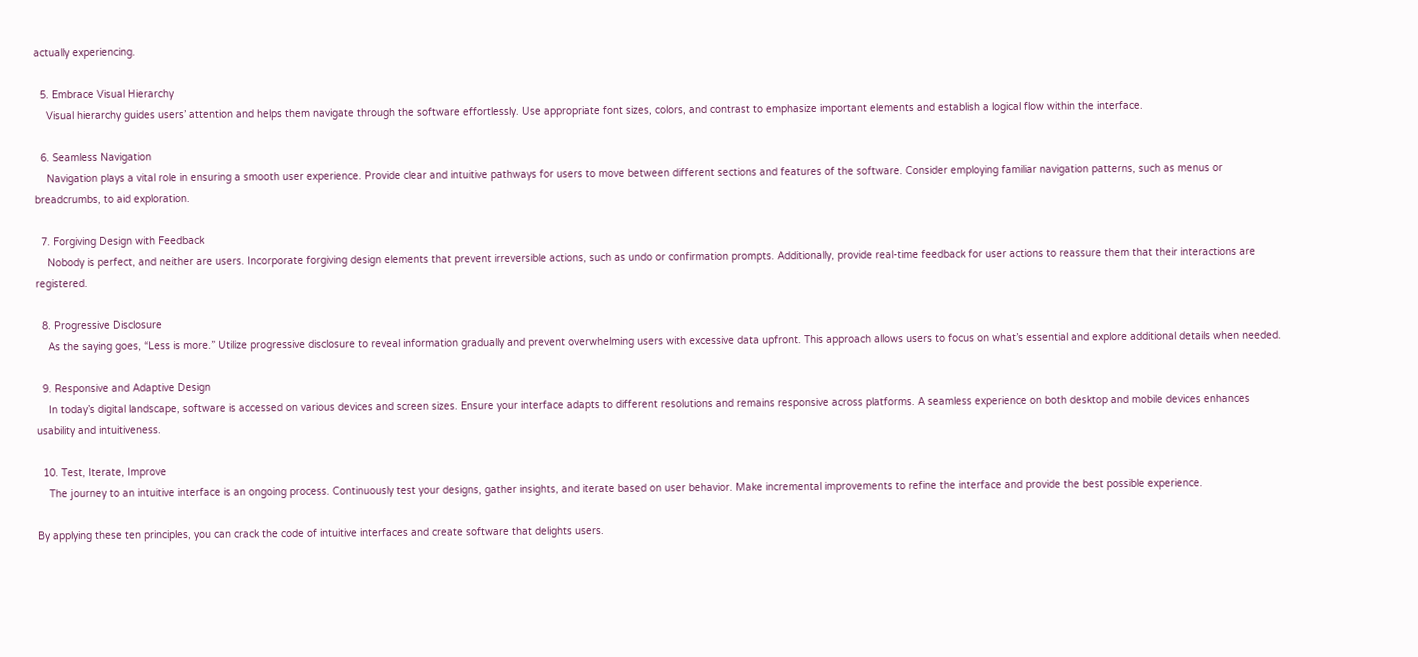actually experiencing.

  5. Embrace Visual Hierarchy
    Visual hierarchy guides users’ attention and helps them navigate through the software effortlessly. Use appropriate font sizes, colors, and contrast to emphasize important elements and establish a logical flow within the interface.

  6. Seamless Navigation
    Navigation plays a vital role in ensuring a smooth user experience. Provide clear and intuitive pathways for users to move between different sections and features of the software. Consider employing familiar navigation patterns, such as menus or breadcrumbs, to aid exploration.

  7. Forgiving Design with Feedback
    Nobody is perfect, and neither are users. Incorporate forgiving design elements that prevent irreversible actions, such as undo or confirmation prompts. Additionally, provide real-time feedback for user actions to reassure them that their interactions are registered.

  8. Progressive Disclosure
    As the saying goes, “Less is more.” Utilize progressive disclosure to reveal information gradually and prevent overwhelming users with excessive data upfront. This approach allows users to focus on what’s essential and explore additional details when needed.

  9. Responsive and Adaptive Design
    In today’s digital landscape, software is accessed on various devices and screen sizes. Ensure your interface adapts to different resolutions and remains responsive across platforms. A seamless experience on both desktop and mobile devices enhances usability and intuitiveness.

  10. Test, Iterate, Improve
    The journey to an intuitive interface is an ongoing process. Continuously test your designs, gather insights, and iterate based on user behavior. Make incremental improvements to refine the interface and provide the best possible experience.

By applying these ten principles, you can crack the code of intuitive interfaces and create software that delights users.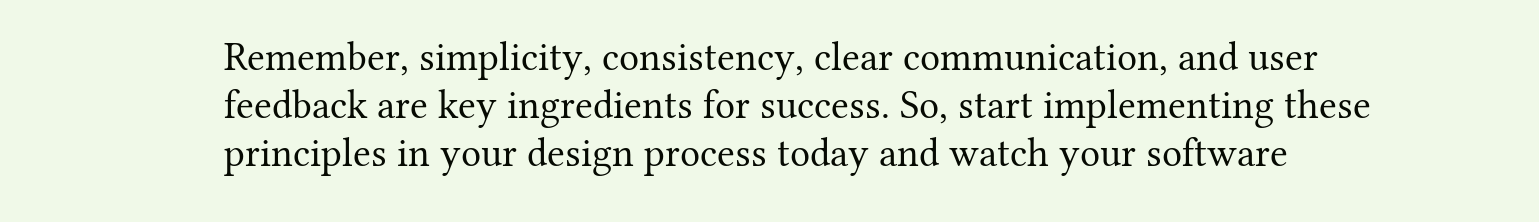Remember, simplicity, consistency, clear communication, and user feedback are key ingredients for success. So, start implementing these principles in your design process today and watch your software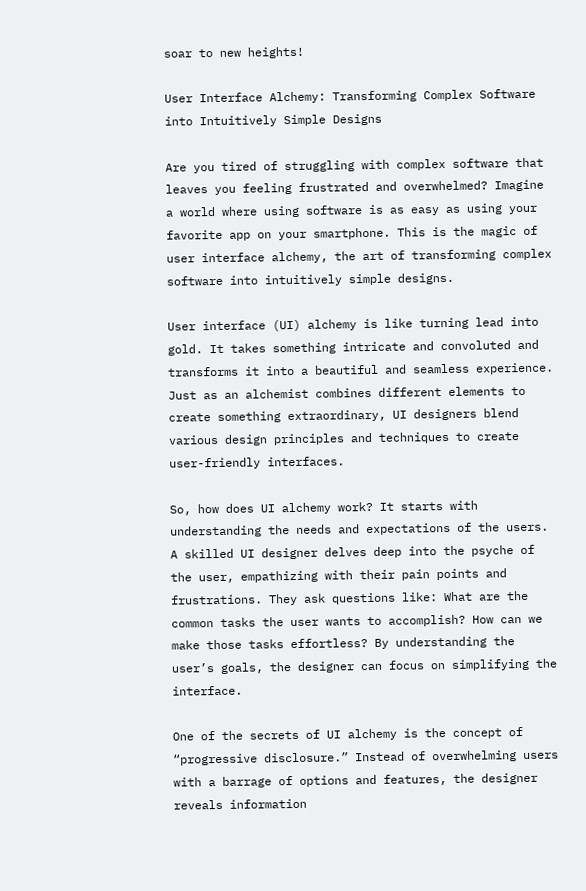soar to new heights!

User Interface Alchemy: Transforming Complex Software into Intuitively Simple Designs

Are you tired of struggling with complex software that leaves you feeling frustrated and overwhelmed? Imagine a world where using software is as easy as using your favorite app on your smartphone. This is the magic of user interface alchemy, the art of transforming complex software into intuitively simple designs.

User interface (UI) alchemy is like turning lead into gold. It takes something intricate and convoluted and transforms it into a beautiful and seamless experience. Just as an alchemist combines different elements to create something extraordinary, UI designers blend various design principles and techniques to create user-friendly interfaces.

So, how does UI alchemy work? It starts with understanding the needs and expectations of the users. A skilled UI designer delves deep into the psyche of the user, empathizing with their pain points and frustrations. They ask questions like: What are the common tasks the user wants to accomplish? How can we make those tasks effortless? By understanding the user’s goals, the designer can focus on simplifying the interface.

One of the secrets of UI alchemy is the concept of “progressive disclosure.” Instead of overwhelming users with a barrage of options and features, the designer reveals information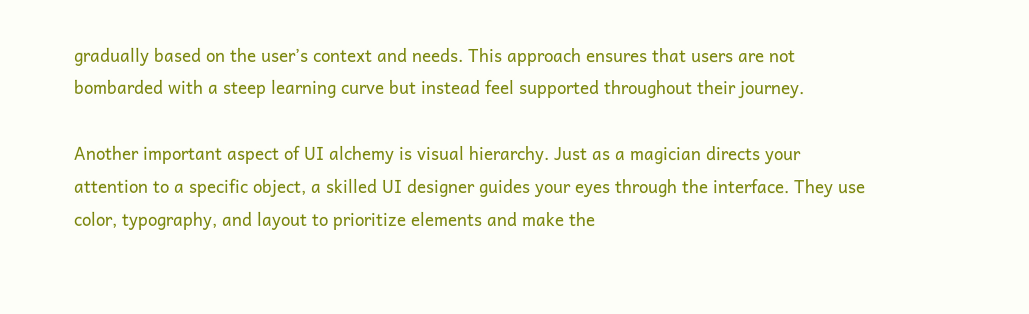gradually based on the user’s context and needs. This approach ensures that users are not bombarded with a steep learning curve but instead feel supported throughout their journey.

Another important aspect of UI alchemy is visual hierarchy. Just as a magician directs your attention to a specific object, a skilled UI designer guides your eyes through the interface. They use color, typography, and layout to prioritize elements and make the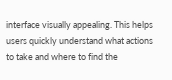interface visually appealing. This helps users quickly understand what actions to take and where to find the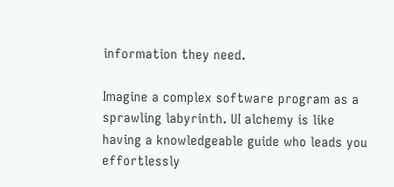information they need.

Imagine a complex software program as a sprawling labyrinth. UI alchemy is like having a knowledgeable guide who leads you effortlessly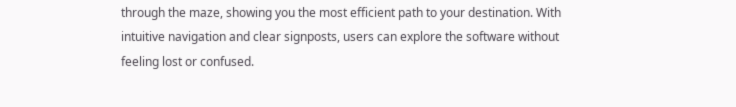through the maze, showing you the most efficient path to your destination. With intuitive navigation and clear signposts, users can explore the software without feeling lost or confused.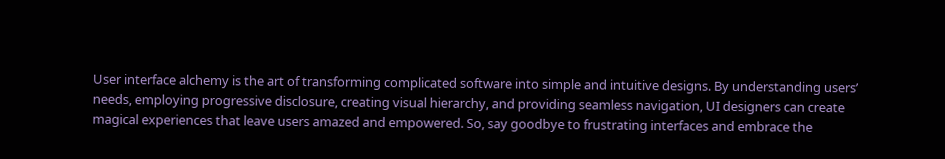User interface alchemy is the art of transforming complicated software into simple and intuitive designs. By understanding users’ needs, employing progressive disclosure, creating visual hierarchy, and providing seamless navigation, UI designers can create magical experiences that leave users amazed and empowered. So, say goodbye to frustrating interfaces and embrace the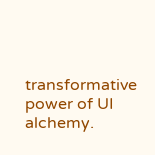transformative power of UI alchemy.